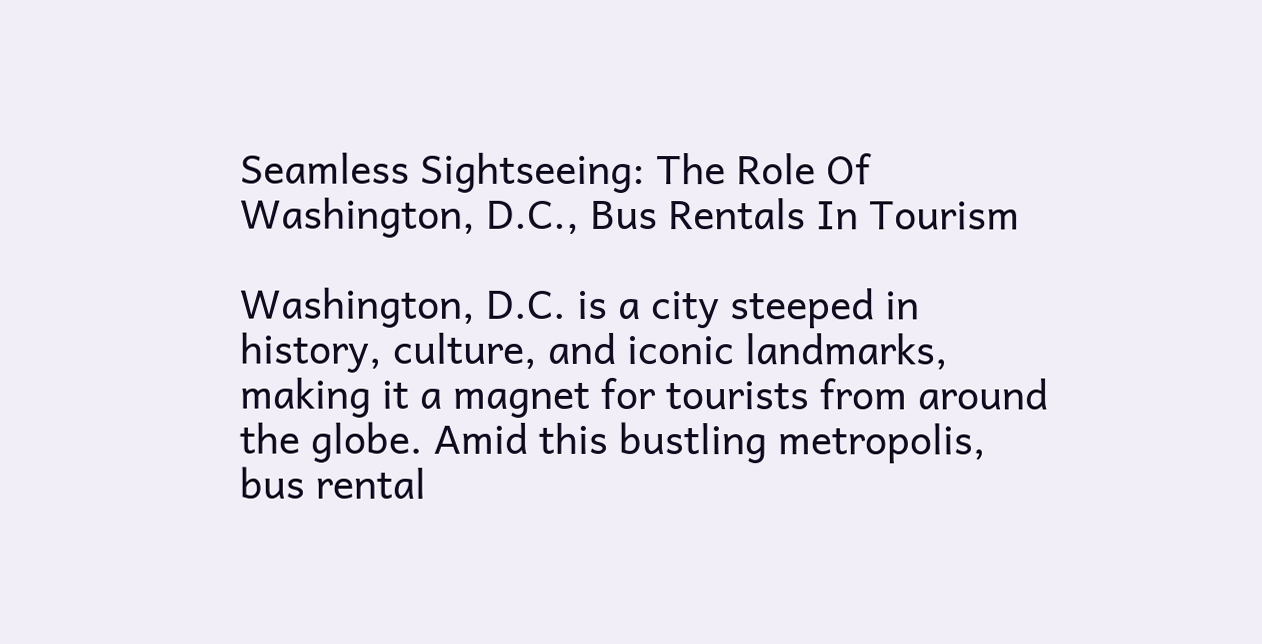Seamless Sightseeing: The Role Of Washington, D.C., Bus Rentals In Tourism

Washington, D.C. is a city steeped in history, culture, and iconic landmarks, making it a magnet for tourists from around the globe. Amid this bustling metropolis, bus rental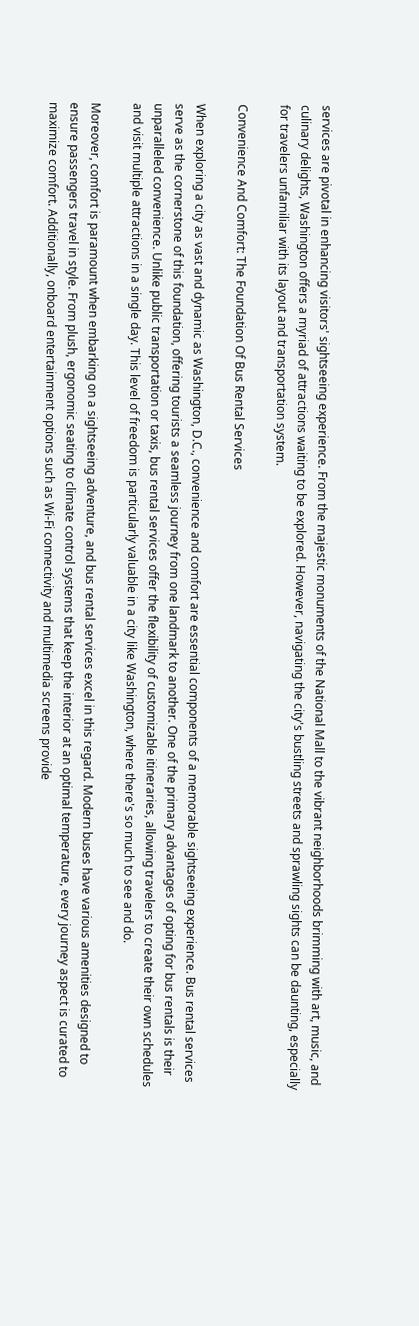services are pivotal in enhancing visitors' sightseeing experience. From the majestic monuments of the National Mall to the vibrant neighborhoods brimming with art, music, and culinary delights, Washington offers a myriad of attractions waiting to be explored. However, navigating the city's bustling streets and sprawling sights can be daunting, especially for travelers unfamiliar with its layout and transportation system.

Convenience And Comfort: The Foundation Of Bus Rental Services

When exploring a city as vast and dynamic as Washington, D.C., convenience and comfort are essential components of a memorable sightseeing experience. Bus rental services serve as the cornerstone of this foundation, offering tourists a seamless journey from one landmark to another. One of the primary advantages of opting for bus rentals is their unparalleled convenience. Unlike public transportation or taxis, bus rental services offer the flexibility of customizable itineraries, allowing travelers to create their own schedules and visit multiple attractions in a single day. This level of freedom is particularly valuable in a city like Washington, where there's so much to see and do.

Moreover, comfort is paramount when embarking on a sightseeing adventure, and bus rental services excel in this regard. Modern buses have various amenities designed to ensure passengers travel in style. From plush, ergonomic seating to climate control systems that keep the interior at an optimal temperature, every journey aspect is curated to maximize comfort. Additionally, onboard entertainment options such as Wi-Fi connectivity and multimedia screens provide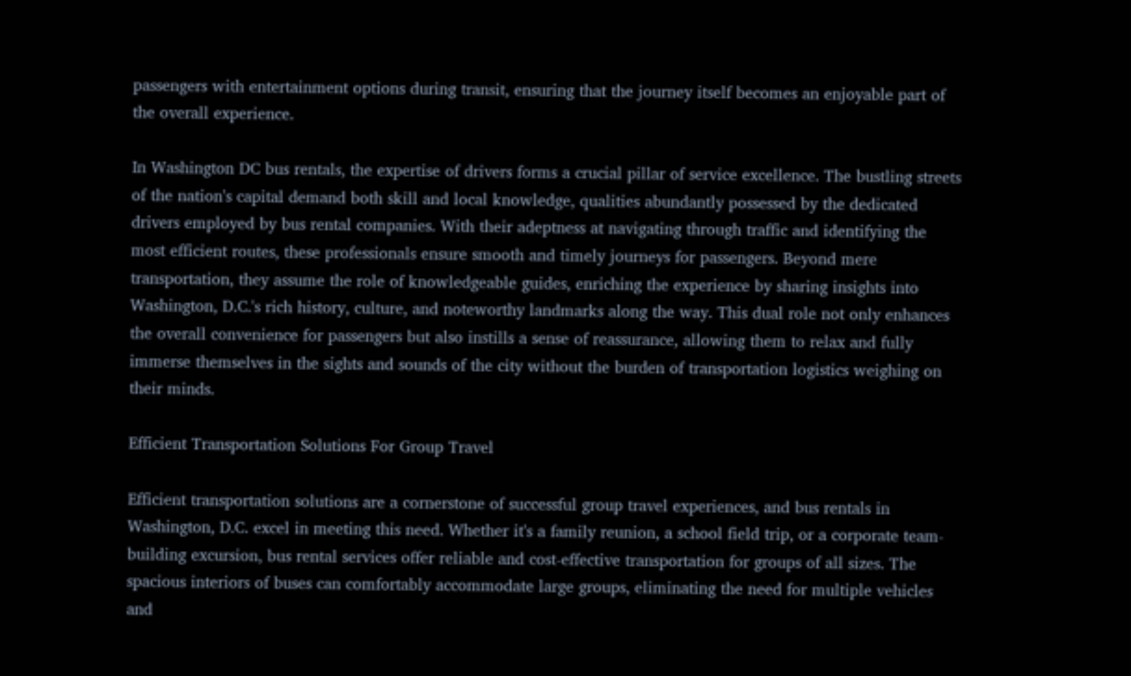passengers with entertainment options during transit, ensuring that the journey itself becomes an enjoyable part of the overall experience.

In Washington DC bus rentals, the expertise of drivers forms a crucial pillar of service excellence. The bustling streets of the nation's capital demand both skill and local knowledge, qualities abundantly possessed by the dedicated drivers employed by bus rental companies. With their adeptness at navigating through traffic and identifying the most efficient routes, these professionals ensure smooth and timely journeys for passengers. Beyond mere transportation, they assume the role of knowledgeable guides, enriching the experience by sharing insights into Washington, D.C.'s rich history, culture, and noteworthy landmarks along the way. This dual role not only enhances the overall convenience for passengers but also instills a sense of reassurance, allowing them to relax and fully immerse themselves in the sights and sounds of the city without the burden of transportation logistics weighing on their minds.

Efficient Transportation Solutions For Group Travel

Efficient transportation solutions are a cornerstone of successful group travel experiences, and bus rentals in Washington, D.C. excel in meeting this need. Whether it's a family reunion, a school field trip, or a corporate team-building excursion, bus rental services offer reliable and cost-effective transportation for groups of all sizes. The spacious interiors of buses can comfortably accommodate large groups, eliminating the need for multiple vehicles and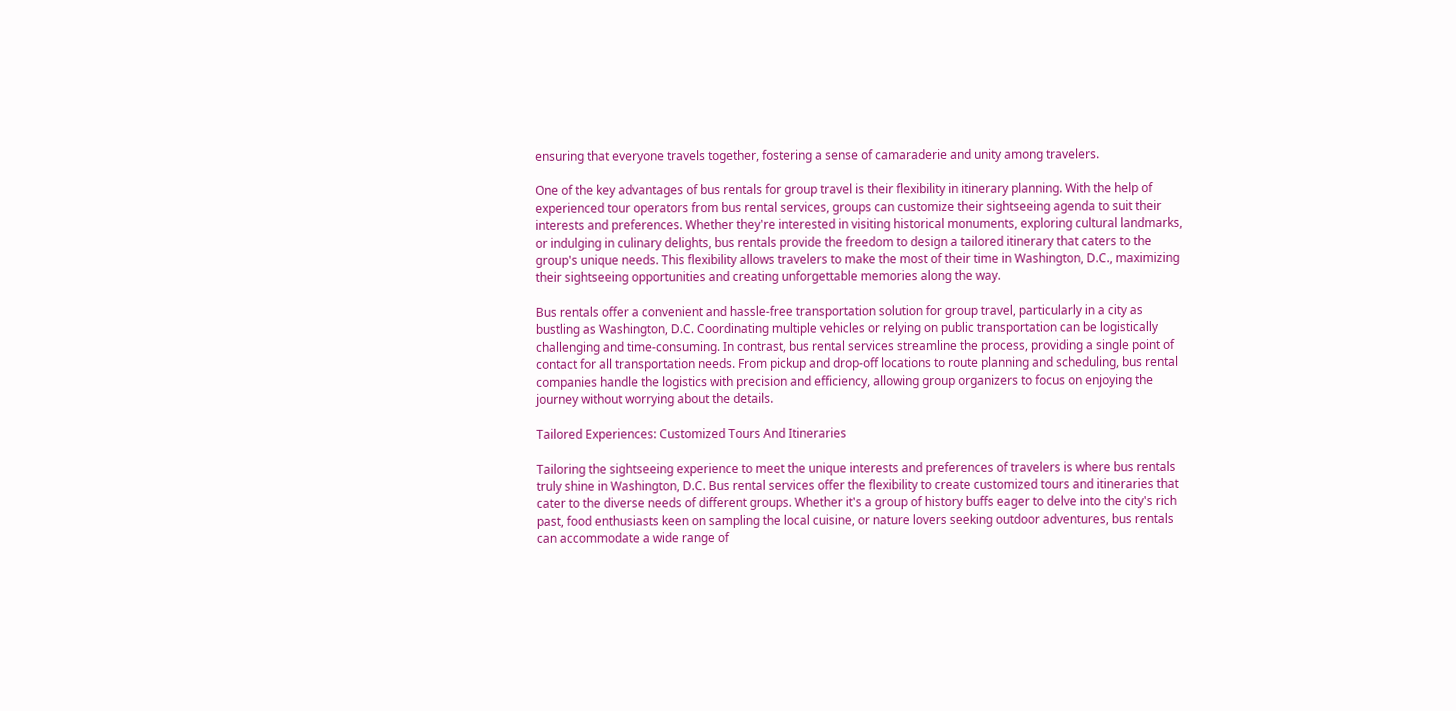ensuring that everyone travels together, fostering a sense of camaraderie and unity among travelers.

One of the key advantages of bus rentals for group travel is their flexibility in itinerary planning. With the help of experienced tour operators from bus rental services, groups can customize their sightseeing agenda to suit their interests and preferences. Whether they're interested in visiting historical monuments, exploring cultural landmarks, or indulging in culinary delights, bus rentals provide the freedom to design a tailored itinerary that caters to the group's unique needs. This flexibility allows travelers to make the most of their time in Washington, D.C., maximizing their sightseeing opportunities and creating unforgettable memories along the way.

Bus rentals offer a convenient and hassle-free transportation solution for group travel, particularly in a city as bustling as Washington, D.C. Coordinating multiple vehicles or relying on public transportation can be logistically challenging and time-consuming. In contrast, bus rental services streamline the process, providing a single point of contact for all transportation needs. From pickup and drop-off locations to route planning and scheduling, bus rental companies handle the logistics with precision and efficiency, allowing group organizers to focus on enjoying the journey without worrying about the details.

Tailored Experiences: Customized Tours And Itineraries

Tailoring the sightseeing experience to meet the unique interests and preferences of travelers is where bus rentals truly shine in Washington, D.C. Bus rental services offer the flexibility to create customized tours and itineraries that cater to the diverse needs of different groups. Whether it's a group of history buffs eager to delve into the city's rich past, food enthusiasts keen on sampling the local cuisine, or nature lovers seeking outdoor adventures, bus rentals can accommodate a wide range of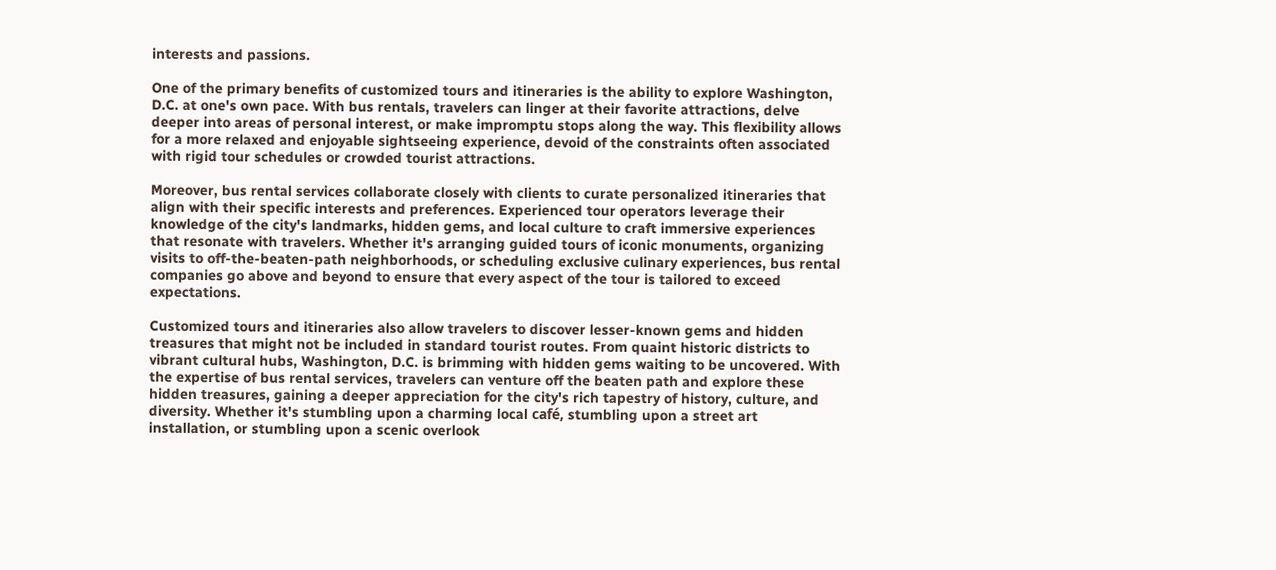interests and passions.

One of the primary benefits of customized tours and itineraries is the ability to explore Washington, D.C. at one's own pace. With bus rentals, travelers can linger at their favorite attractions, delve deeper into areas of personal interest, or make impromptu stops along the way. This flexibility allows for a more relaxed and enjoyable sightseeing experience, devoid of the constraints often associated with rigid tour schedules or crowded tourist attractions.

Moreover, bus rental services collaborate closely with clients to curate personalized itineraries that align with their specific interests and preferences. Experienced tour operators leverage their knowledge of the city's landmarks, hidden gems, and local culture to craft immersive experiences that resonate with travelers. Whether it's arranging guided tours of iconic monuments, organizing visits to off-the-beaten-path neighborhoods, or scheduling exclusive culinary experiences, bus rental companies go above and beyond to ensure that every aspect of the tour is tailored to exceed expectations.

Customized tours and itineraries also allow travelers to discover lesser-known gems and hidden treasures that might not be included in standard tourist routes. From quaint historic districts to vibrant cultural hubs, Washington, D.C. is brimming with hidden gems waiting to be uncovered. With the expertise of bus rental services, travelers can venture off the beaten path and explore these hidden treasures, gaining a deeper appreciation for the city's rich tapestry of history, culture, and diversity. Whether it's stumbling upon a charming local café, stumbling upon a street art installation, or stumbling upon a scenic overlook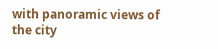with panoramic views of the city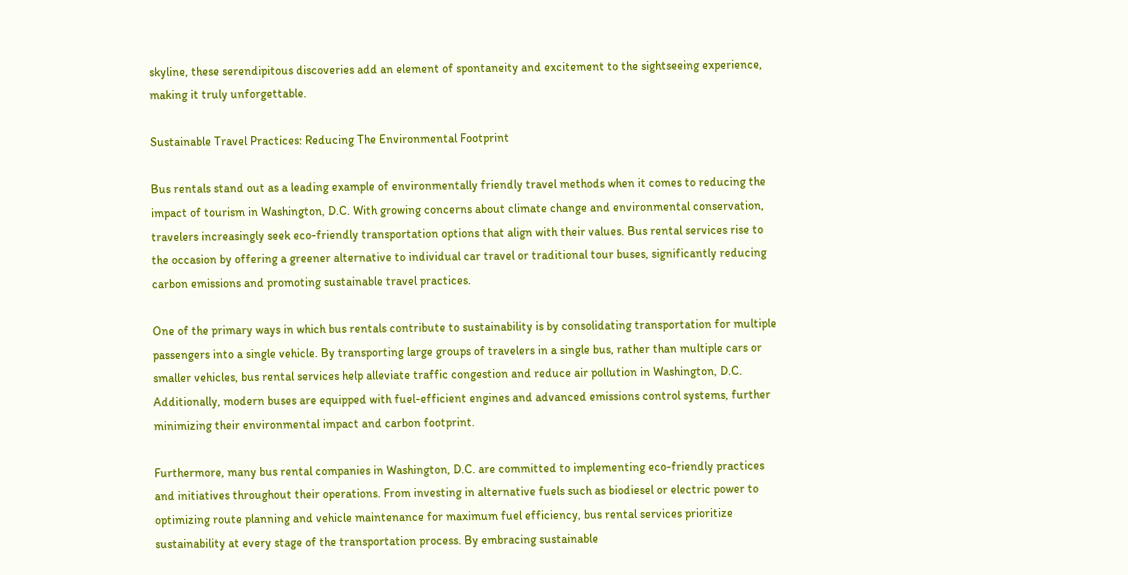skyline, these serendipitous discoveries add an element of spontaneity and excitement to the sightseeing experience, making it truly unforgettable.

Sustainable Travel Practices: Reducing The Environmental Footprint

Bus rentals stand out as a leading example of environmentally friendly travel methods when it comes to reducing the impact of tourism in Washington, D.C. With growing concerns about climate change and environmental conservation, travelers increasingly seek eco-friendly transportation options that align with their values. Bus rental services rise to the occasion by offering a greener alternative to individual car travel or traditional tour buses, significantly reducing carbon emissions and promoting sustainable travel practices.

One of the primary ways in which bus rentals contribute to sustainability is by consolidating transportation for multiple passengers into a single vehicle. By transporting large groups of travelers in a single bus, rather than multiple cars or smaller vehicles, bus rental services help alleviate traffic congestion and reduce air pollution in Washington, D.C. Additionally, modern buses are equipped with fuel-efficient engines and advanced emissions control systems, further minimizing their environmental impact and carbon footprint.

Furthermore, many bus rental companies in Washington, D.C. are committed to implementing eco-friendly practices and initiatives throughout their operations. From investing in alternative fuels such as biodiesel or electric power to optimizing route planning and vehicle maintenance for maximum fuel efficiency, bus rental services prioritize sustainability at every stage of the transportation process. By embracing sustainable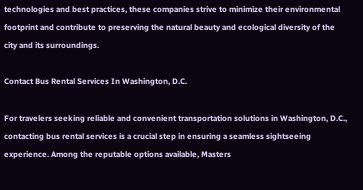technologies and best practices, these companies strive to minimize their environmental footprint and contribute to preserving the natural beauty and ecological diversity of the city and its surroundings.

Contact Bus Rental Services In Washington, D.C.

For travelers seeking reliable and convenient transportation solutions in Washington, D.C., contacting bus rental services is a crucial step in ensuring a seamless sightseeing experience. Among the reputable options available, Masters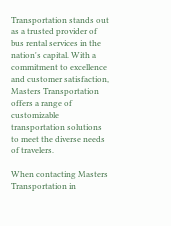Transportation stands out as a trusted provider of bus rental services in the nation's capital. With a commitment to excellence and customer satisfaction, Masters Transportation offers a range of customizable transportation solutions to meet the diverse needs of travelers.

When contacting Masters Transportation in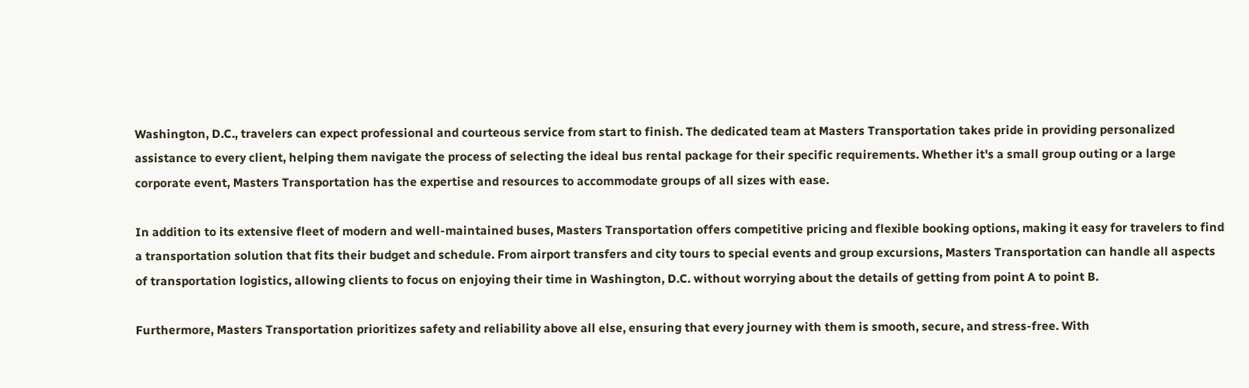Washington, D.C., travelers can expect professional and courteous service from start to finish. The dedicated team at Masters Transportation takes pride in providing personalized assistance to every client, helping them navigate the process of selecting the ideal bus rental package for their specific requirements. Whether it's a small group outing or a large corporate event, Masters Transportation has the expertise and resources to accommodate groups of all sizes with ease.

In addition to its extensive fleet of modern and well-maintained buses, Masters Transportation offers competitive pricing and flexible booking options, making it easy for travelers to find a transportation solution that fits their budget and schedule. From airport transfers and city tours to special events and group excursions, Masters Transportation can handle all aspects of transportation logistics, allowing clients to focus on enjoying their time in Washington, D.C. without worrying about the details of getting from point A to point B.

Furthermore, Masters Transportation prioritizes safety and reliability above all else, ensuring that every journey with them is smooth, secure, and stress-free. With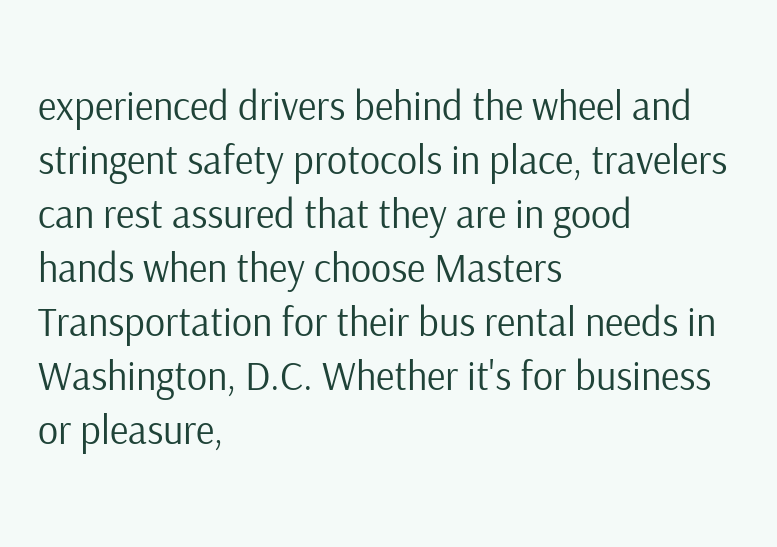experienced drivers behind the wheel and stringent safety protocols in place, travelers can rest assured that they are in good hands when they choose Masters Transportation for their bus rental needs in Washington, D.C. Whether it's for business or pleasure,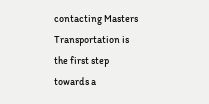contacting Masters Transportation is the first step towards a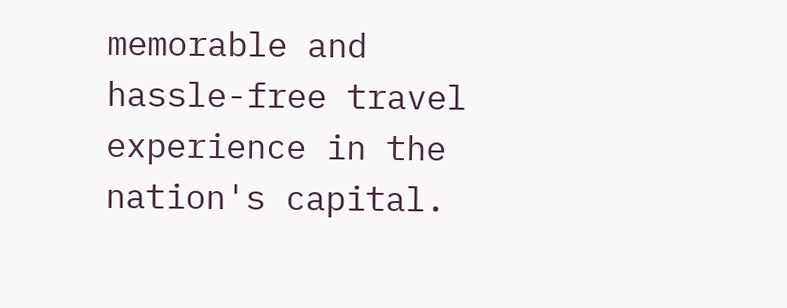memorable and hassle-free travel experience in the nation's capital.